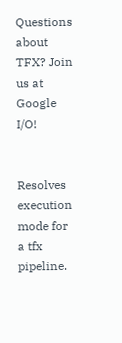Questions about TFX? Join us at Google I/O!


Resolves execution mode for a tfx pipeline.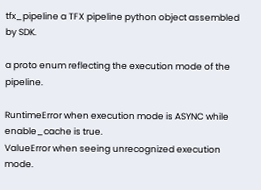tfx_pipeline a TFX pipeline python object assembled by SDK.

a proto enum reflecting the execution mode of the pipeline.

RuntimeError when execution mode is ASYNC while enable_cache is true.
ValueError when seeing unrecognized execution mode.